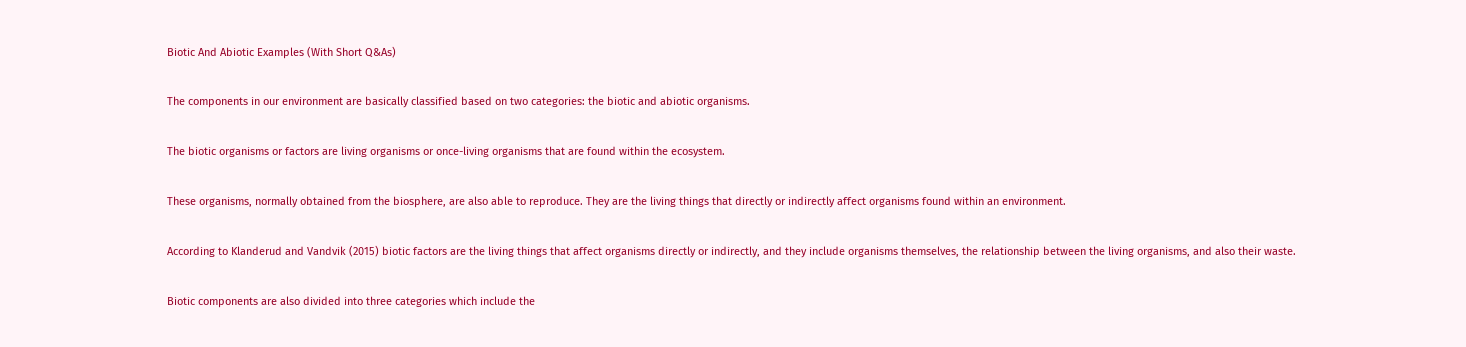Biotic And Abiotic Examples (With Short Q&As)

The components in our environment are basically classified based on two categories: the biotic and abiotic organisms.

The biotic organisms or factors are living organisms or once-living organisms that are found within the ecosystem.

These organisms, normally obtained from the biosphere, are also able to reproduce. They are the living things that directly or indirectly affect organisms found within an environment.

According to Klanderud and Vandvik (2015) biotic factors are the living things that affect organisms directly or indirectly, and they include organisms themselves, the relationship between the living organisms, and also their waste.

Biotic components are also divided into three categories which include the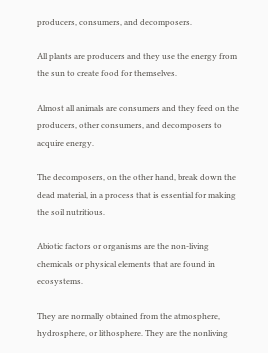producers, consumers, and decomposers.

All plants are producers and they use the energy from the sun to create food for themselves.

Almost all animals are consumers and they feed on the producers, other consumers, and decomposers to acquire energy.

The decomposers, on the other hand, break down the dead material, in a process that is essential for making the soil nutritious.

Abiotic factors or organisms are the non-living chemicals or physical elements that are found in ecosystems.

They are normally obtained from the atmosphere, hydrosphere, or lithosphere. They are the nonliving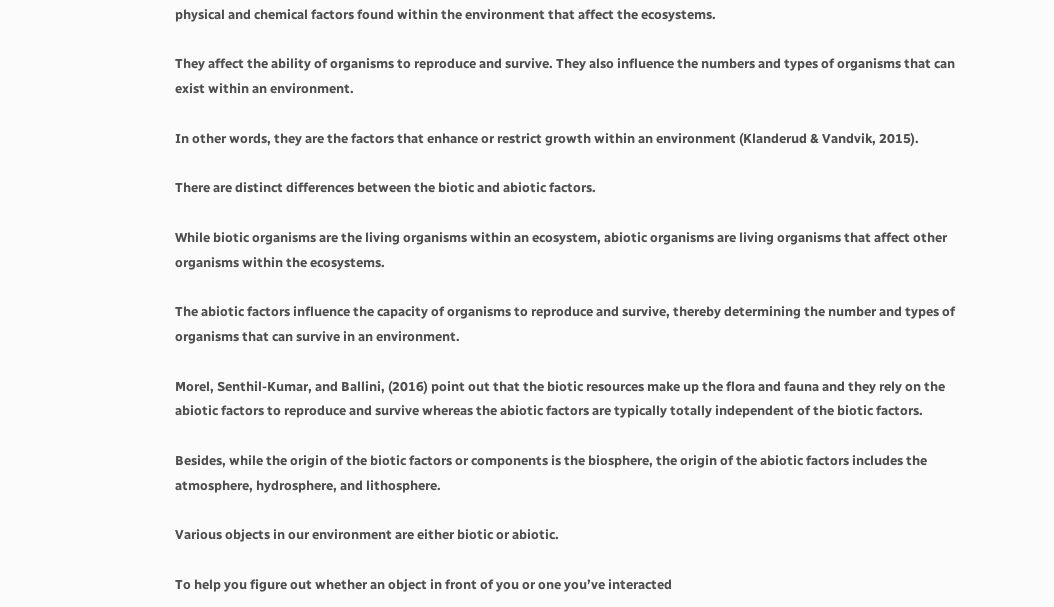physical and chemical factors found within the environment that affect the ecosystems.

They affect the ability of organisms to reproduce and survive. They also influence the numbers and types of organisms that can exist within an environment.

In other words, they are the factors that enhance or restrict growth within an environment (Klanderud & Vandvik, 2015).

There are distinct differences between the biotic and abiotic factors.

While biotic organisms are the living organisms within an ecosystem, abiotic organisms are living organisms that affect other organisms within the ecosystems.

The abiotic factors influence the capacity of organisms to reproduce and survive, thereby determining the number and types of organisms that can survive in an environment.

Morel, Senthil-Kumar, and Ballini, (2016) point out that the biotic resources make up the flora and fauna and they rely on the abiotic factors to reproduce and survive whereas the abiotic factors are typically totally independent of the biotic factors.

Besides, while the origin of the biotic factors or components is the biosphere, the origin of the abiotic factors includes the atmosphere, hydrosphere, and lithosphere.

Various objects in our environment are either biotic or abiotic.

To help you figure out whether an object in front of you or one you’ve interacted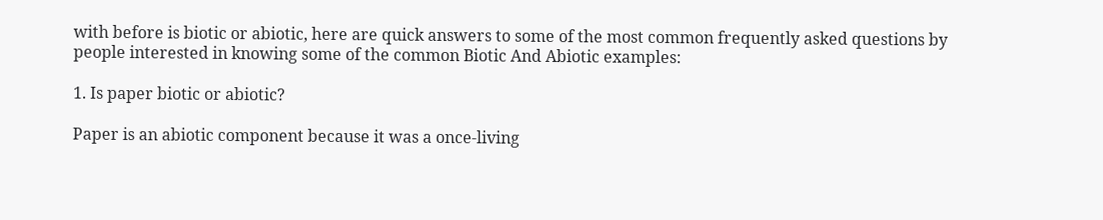with before is biotic or abiotic, here are quick answers to some of the most common frequently asked questions by people interested in knowing some of the common Biotic And Abiotic examples:

1. Is paper biotic or abiotic?

Paper is an abiotic component because it was a once-living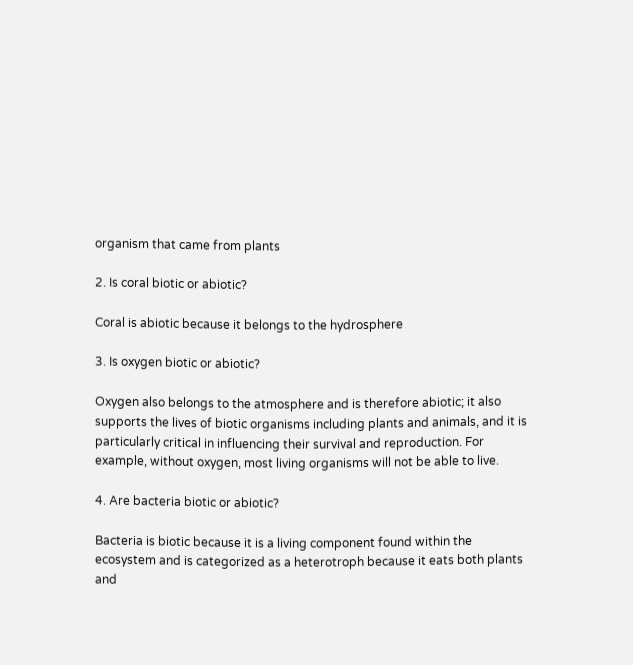organism that came from plants

2. Is coral biotic or abiotic?

Coral is abiotic because it belongs to the hydrosphere

3. Is oxygen biotic or abiotic?

Oxygen also belongs to the atmosphere and is therefore abiotic; it also supports the lives of biotic organisms including plants and animals, and it is particularly critical in influencing their survival and reproduction. For example, without oxygen, most living organisms will not be able to live.

4. Are bacteria biotic or abiotic?

Bacteria is biotic because it is a living component found within the ecosystem and is categorized as a heterotroph because it eats both plants and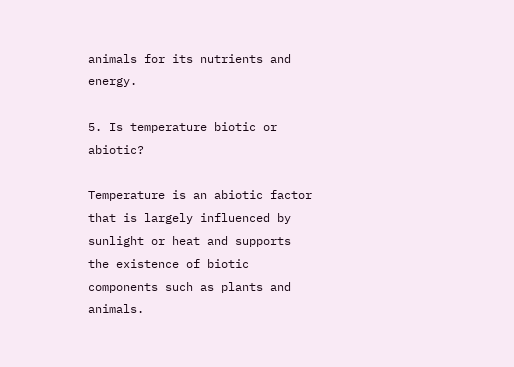animals for its nutrients and energy.

5. Is temperature biotic or abiotic?

Temperature is an abiotic factor that is largely influenced by sunlight or heat and supports the existence of biotic components such as plants and animals.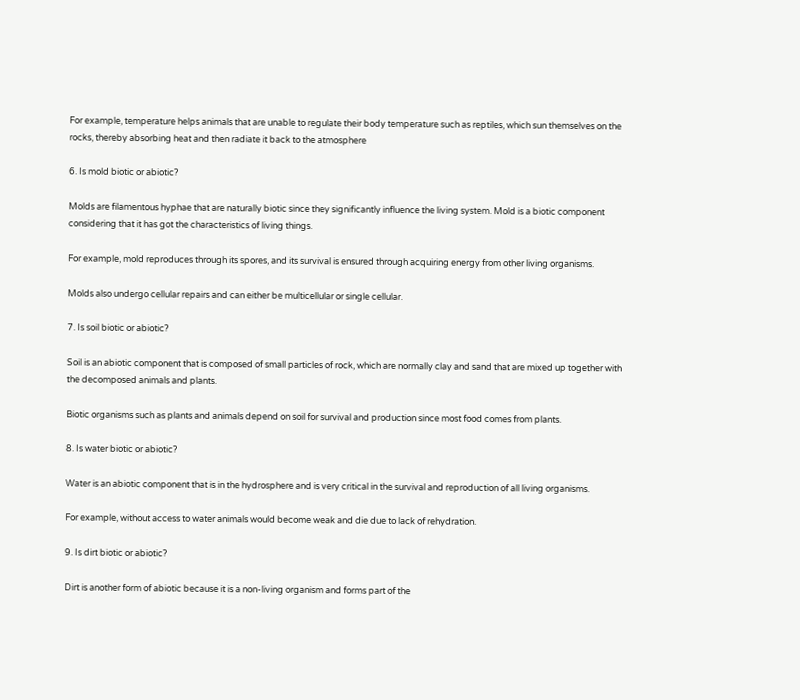For example, temperature helps animals that are unable to regulate their body temperature such as reptiles, which sun themselves on the rocks, thereby absorbing heat and then radiate it back to the atmosphere

6. Is mold biotic or abiotic?

Molds are filamentous hyphae that are naturally biotic since they significantly influence the living system. Mold is a biotic component considering that it has got the characteristics of living things.

For example, mold reproduces through its spores, and its survival is ensured through acquiring energy from other living organisms.

Molds also undergo cellular repairs and can either be multicellular or single cellular.

7. Is soil biotic or abiotic?

Soil is an abiotic component that is composed of small particles of rock, which are normally clay and sand that are mixed up together with the decomposed animals and plants.

Biotic organisms such as plants and animals depend on soil for survival and production since most food comes from plants.

8. Is water biotic or abiotic?

Water is an abiotic component that is in the hydrosphere and is very critical in the survival and reproduction of all living organisms.

For example, without access to water animals would become weak and die due to lack of rehydration.

9. Is dirt biotic or abiotic?

Dirt is another form of abiotic because it is a non-living organism and forms part of the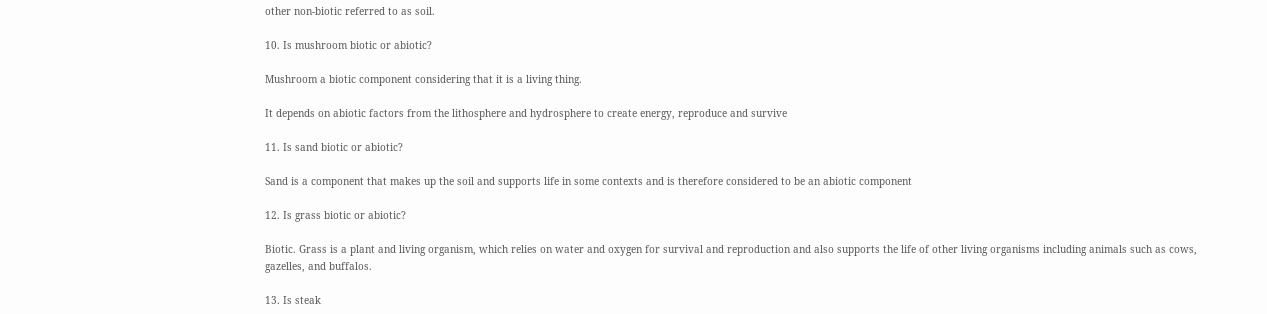other non-biotic referred to as soil.

10. Is mushroom biotic or abiotic?

Mushroom a biotic component considering that it is a living thing.

It depends on abiotic factors from the lithosphere and hydrosphere to create energy, reproduce and survive

11. Is sand biotic or abiotic?

Sand is a component that makes up the soil and supports life in some contexts and is therefore considered to be an abiotic component

12. Is grass biotic or abiotic?

Biotic. Grass is a plant and living organism, which relies on water and oxygen for survival and reproduction and also supports the life of other living organisms including animals such as cows, gazelles, and buffalos.

13. Is steak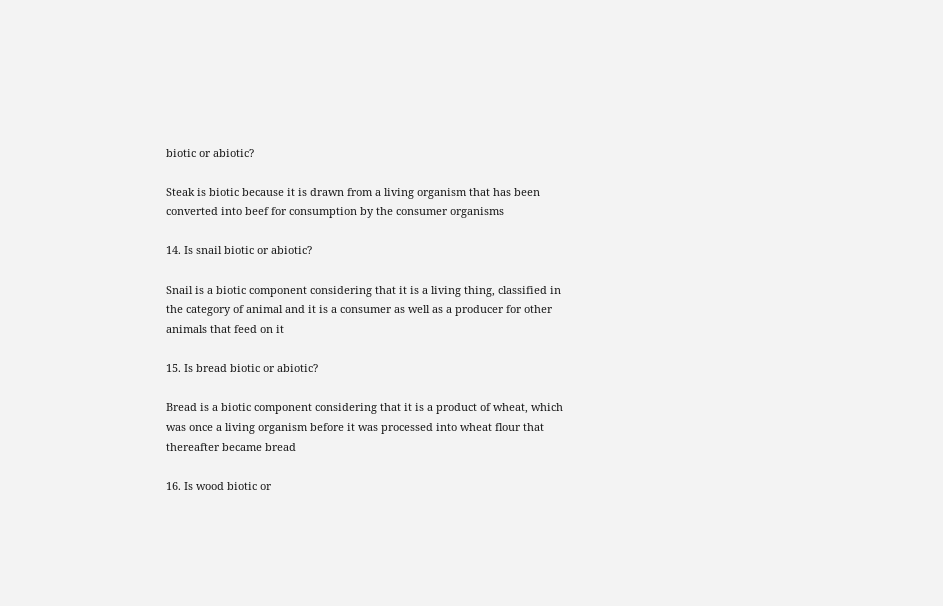biotic or abiotic?

Steak is biotic because it is drawn from a living organism that has been converted into beef for consumption by the consumer organisms

14. Is snail biotic or abiotic?

Snail is a biotic component considering that it is a living thing, classified in the category of animal and it is a consumer as well as a producer for other animals that feed on it

15. Is bread biotic or abiotic?

Bread is a biotic component considering that it is a product of wheat, which was once a living organism before it was processed into wheat flour that thereafter became bread

16. Is wood biotic or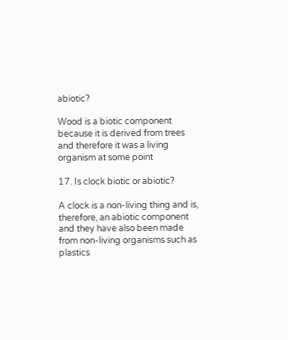abiotic?

Wood is a biotic component because it is derived from trees and therefore it was a living organism at some point

17. Is clock biotic or abiotic?

A clock is a non-living thing and is, therefore, an abiotic component and they have also been made from non-living organisms such as plastics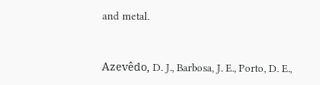and metal.


Azevêdo, D. J., Barbosa, J. E., Porto, D. E.,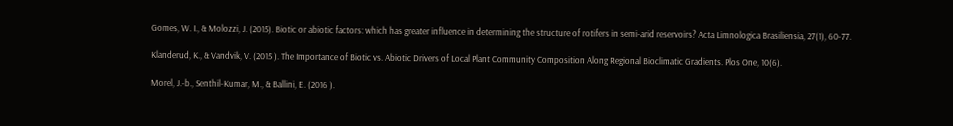Gomes, W. I., & Molozzi, J. (2015). Biotic or abiotic factors: which has greater influence in determining the structure of rotifers in semi-arid reservoirs? Acta Limnologica Brasiliensia, 27(1), 60-77.

Klanderud, K., & Vandvik, V. (2015 ). The Importance of Biotic vs. Abiotic Drivers of Local Plant Community Composition Along Regional Bioclimatic Gradients. Plos One, 10(6).

Morel, J.-b., Senthil-Kumar, M., & Ballini, E. (2016 ).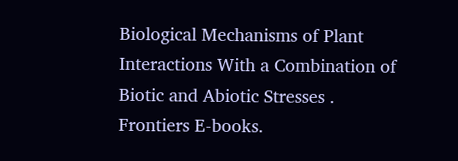Biological Mechanisms of Plant Interactions With a Combination of Biotic and Abiotic Stresses . Frontiers E-books.